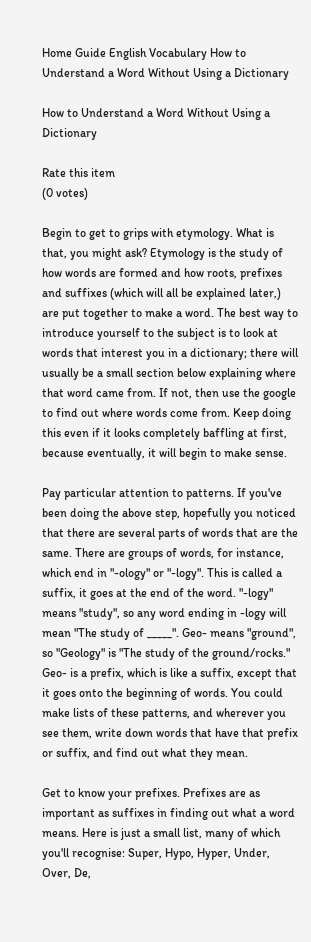Home Guide English Vocabulary How to Understand a Word Without Using a Dictionary

How to Understand a Word Without Using a Dictionary

Rate this item
(0 votes)

Begin to get to grips with etymology. What is that, you might ask? Etymology is the study of how words are formed and how roots, prefixes and suffixes (which will all be explained later,) are put together to make a word. The best way to introduce yourself to the subject is to look at words that interest you in a dictionary; there will usually be a small section below explaining where that word came from. If not, then use the google to find out where words come from. Keep doing this even if it looks completely baffling at first, because eventually, it will begin to make sense.

Pay particular attention to patterns. If you've been doing the above step, hopefully you noticed that there are several parts of words that are the same. There are groups of words, for instance, which end in "-ology" or "-logy". This is called a suffix, it goes at the end of the word. "-logy" means "study", so any word ending in -logy will mean "The study of _____". Geo- means "ground", so "Geology" is "The study of the ground/rocks." Geo- is a prefix, which is like a suffix, except that it goes onto the beginning of words. You could make lists of these patterns, and wherever you see them, write down words that have that prefix or suffix, and find out what they mean.

Get to know your prefixes. Prefixes are as important as suffixes in finding out what a word means. Here is just a small list, many of which you'll recognise: Super, Hypo, Hyper, Under, Over, De,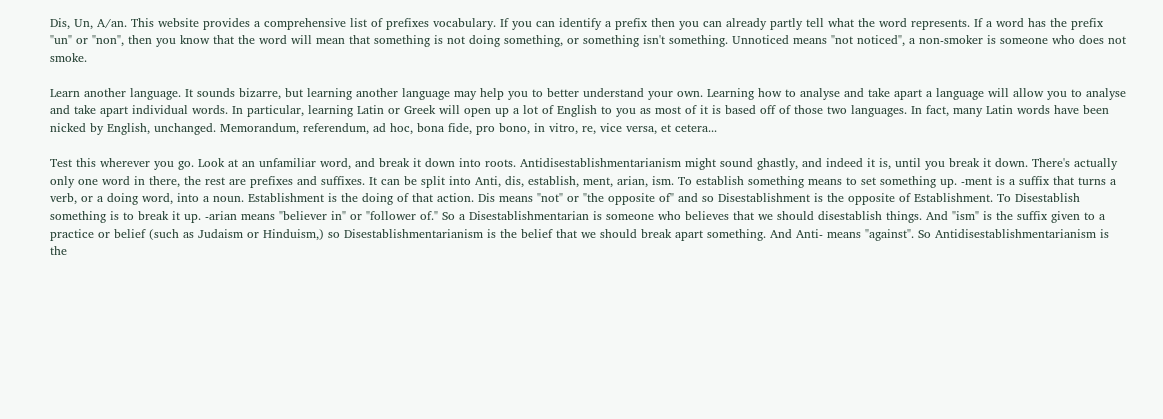Dis, Un, A/an. This website provides a comprehensive list of prefixes vocabulary. If you can identify a prefix then you can already partly tell what the word represents. If a word has the prefix "un" or "non", then you know that the word will mean that something is not doing something, or something isn't something. Unnoticed means "not noticed", a non-smoker is someone who does not smoke.

Learn another language. It sounds bizarre, but learning another language may help you to better understand your own. Learning how to analyse and take apart a language will allow you to analyse and take apart individual words. In particular, learning Latin or Greek will open up a lot of English to you as most of it is based off of those two languages. In fact, many Latin words have been nicked by English, unchanged. Memorandum, referendum, ad hoc, bona fide, pro bono, in vitro, re, vice versa, et cetera...

Test this wherever you go. Look at an unfamiliar word, and break it down into roots. Antidisestablishmentarianism might sound ghastly, and indeed it is, until you break it down. There's actually only one word in there, the rest are prefixes and suffixes. It can be split into Anti, dis, establish, ment, arian, ism. To establish something means to set something up. -ment is a suffix that turns a verb, or a doing word, into a noun. Establishment is the doing of that action. Dis means "not" or "the opposite of" and so Disestablishment is the opposite of Establishment. To Disestablish something is to break it up. -arian means "believer in" or "follower of." So a Disestablishmentarian is someone who believes that we should disestablish things. And "ism" is the suffix given to a practice or belief (such as Judaism or Hinduism,) so Disestablishmentarianism is the belief that we should break apart something. And Anti- means "against". So Antidisestablishmentarianism is the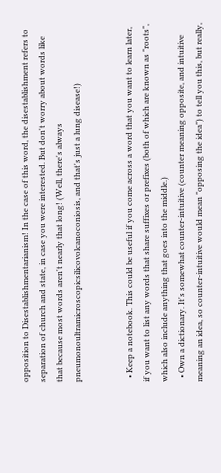opposition to Disestablishmentarianism! In the case of this word, the disestablishment refers to separation of church and state, in case you were interested. But don't worry about words like that because most words aren't nearly that long! (Well, there's always pneumonoultramicroscopicsilicovolcanoconiosis, and that's just a lung disease!)


  • Keep a notebook. This could be useful if you come across a word that you want to learn later, if you want to list any words that share suffixes or prefixes (both of which are known as "roots", which also include anything that goes into the middle.)
  • Own a dictionary. It's somewhat counter-intuitive (counter meaning opposite, and intuitive meaning an idea, so counter-intuitive would mean "opposing the idea") to tell you this, but really,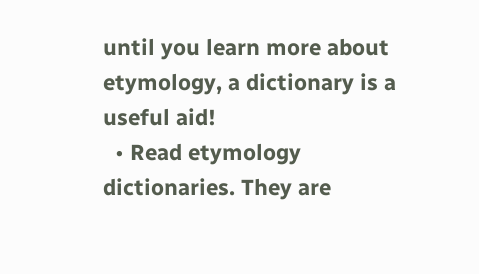until you learn more about etymology, a dictionary is a useful aid!
  • Read etymology dictionaries. They are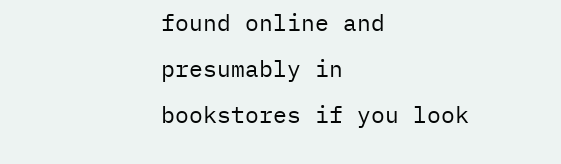found online and presumably in bookstores if you look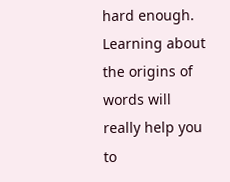hard enough. Learning about the origins of words will really help you to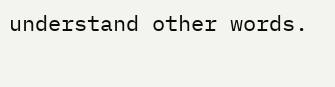understand other words.